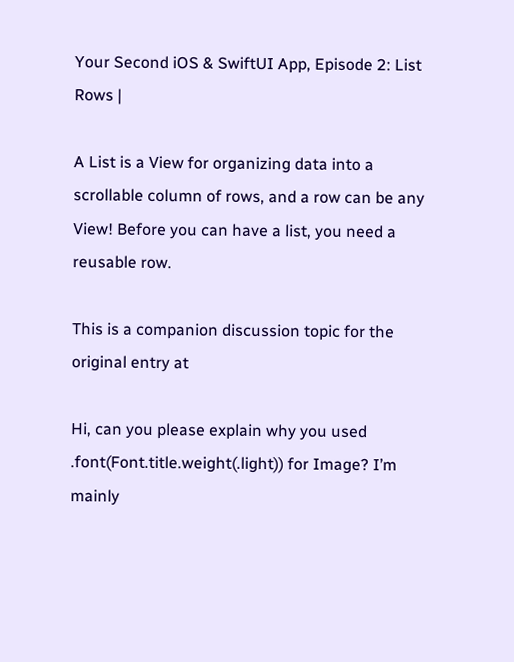Your Second iOS & SwiftUI App, Episode 2: List Rows |

A List is a View for organizing data into a scrollable column of rows, and a row can be any View! Before you can have a list, you need a reusable row.

This is a companion discussion topic for the original entry at

Hi, can you please explain why you used .font(Font.title.weight(.light)) for Image? I’m mainly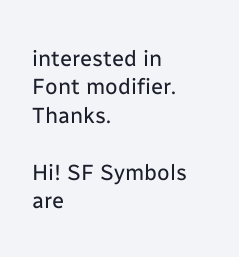interested in Font modifier. Thanks.

Hi! SF Symbols are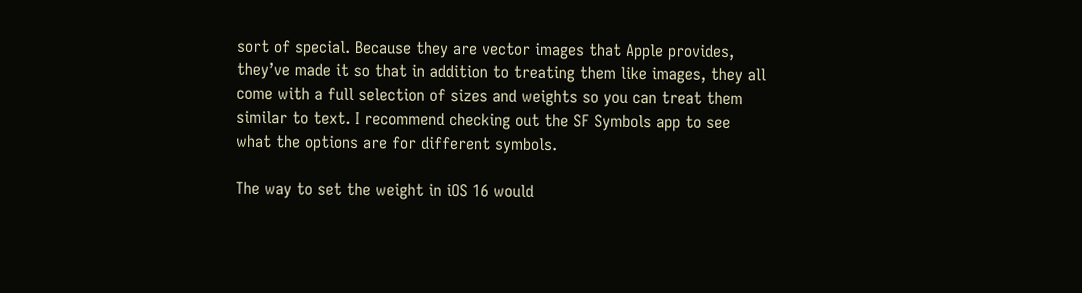sort of special. Because they are vector images that Apple provides, they’ve made it so that in addition to treating them like images, they all come with a full selection of sizes and weights so you can treat them similar to text. I recommend checking out the SF Symbols app to see what the options are for different symbols.

The way to set the weight in iOS 16 would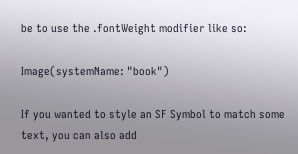be to use the .fontWeight modifier like so:

Image(systemName: "book")

If you wanted to style an SF Symbol to match some text, you can also add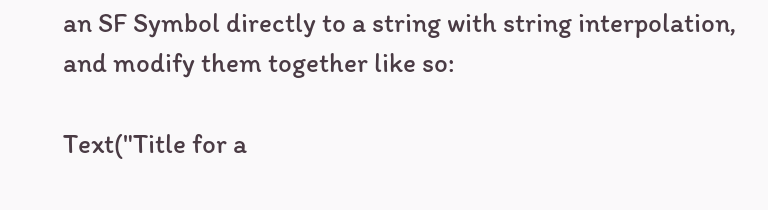an SF Symbol directly to a string with string interpolation, and modify them together like so:

Text("Title for a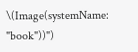\(Image(systemName: "book"))")